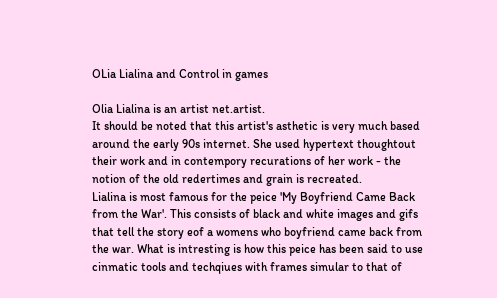OLia Lialina and Control in games

Olia Lialina is an artist net.artist.
It should be noted that this artist's asthetic is very much based around the early 90s internet. She used hypertext thoughtout their work and in contempory recurations of her work - the notion of the old redertimes and grain is recreated.
Lialina is most famous for the peice 'My Boyfriend Came Back from the War'. This consists of black and white images and gifs that tell the story eof a womens who boyfriend came back from the war. What is intresting is how this peice has been said to use cinmatic tools and techqiues with frames simular to that of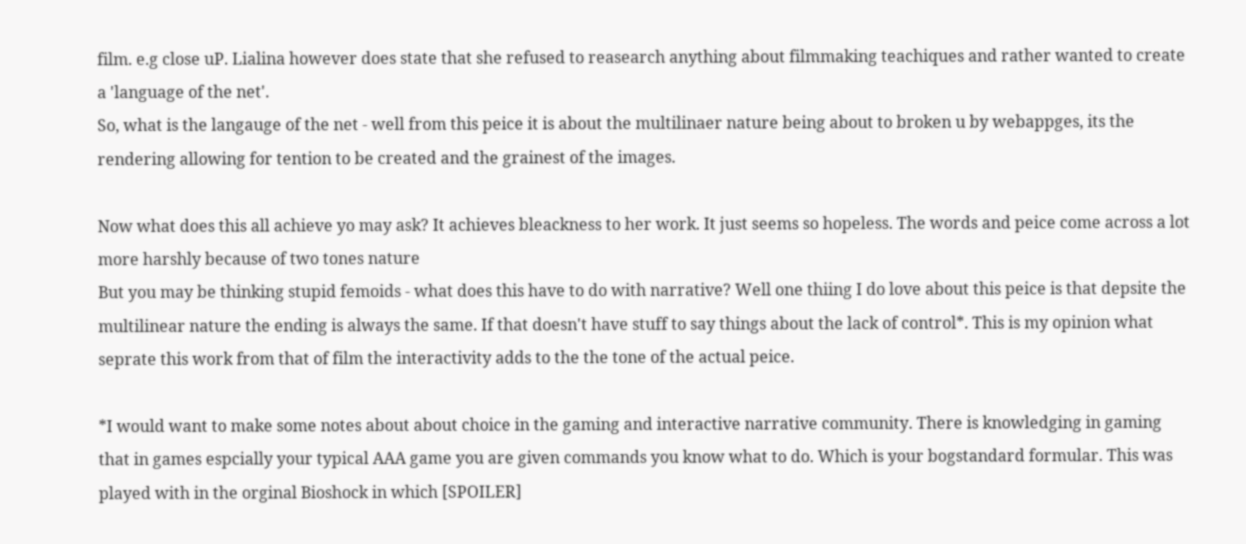film. e.g close uP. Lialina however does state that she refused to reasearch anything about filmmaking teachiques and rather wanted to create a 'language of the net'.
So, what is the langauge of the net - well from this peice it is about the multilinaer nature being about to broken u by webappges, its the rendering allowing for tention to be created and the grainest of the images.

Now what does this all achieve yo may ask? It achieves bleackness to her work. It just seems so hopeless. The words and peice come across a lot more harshly because of two tones nature
But you may be thinking stupid femoids - what does this have to do with narrative? Well one thiing I do love about this peice is that depsite the multilinear nature the ending is always the same. If that doesn't have stuff to say things about the lack of control*. This is my opinion what seprate this work from that of film the interactivity adds to the the tone of the actual peice.

*I would want to make some notes about about choice in the gaming and interactive narrative community. There is knowledging in gaming that in games espcially your typical AAA game you are given commands you know what to do. Which is your bogstandard formular. This was played with in the orginal Bioshock in which [SPOILER]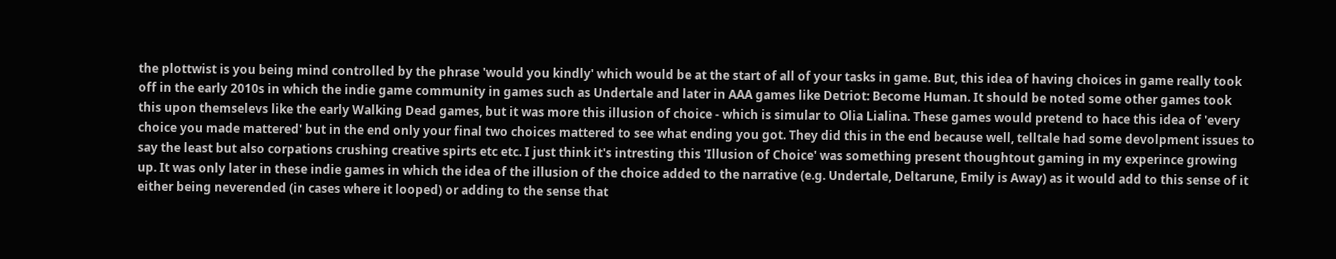the plottwist is you being mind controlled by the phrase 'would you kindly' which would be at the start of all of your tasks in game. But, this idea of having choices in game really took off in the early 2010s in which the indie game community in games such as Undertale and later in AAA games like Detriot: Become Human. It should be noted some other games took this upon themselevs like the early Walking Dead games, but it was more this illusion of choice - which is simular to Olia Lialina. These games would pretend to hace this idea of 'every choice you made mattered' but in the end only your final two choices mattered to see what ending you got. They did this in the end because well, telltale had some devolpment issues to say the least but also corpations crushing creative spirts etc etc. I just think it's intresting this 'Illusion of Choice' was something present thoughtout gaming in my experince growing up. It was only later in these indie games in which the idea of the illusion of the choice added to the narrative (e.g. Undertale, Deltarune, Emily is Away) as it would add to this sense of it either being neverended (in cases where it looped) or adding to the sense that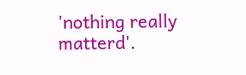'nothing really matterd'.